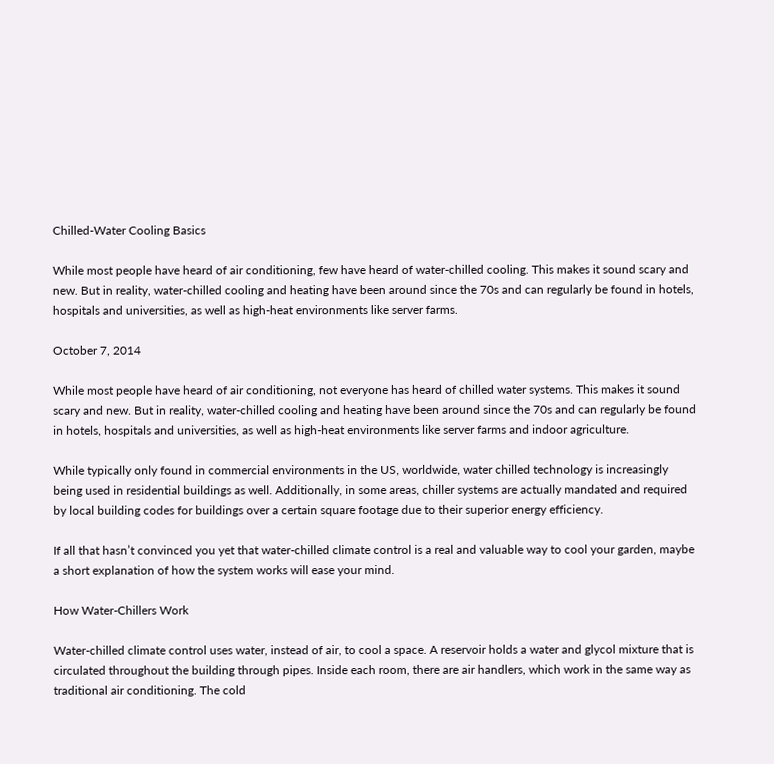Chilled-Water Cooling Basics

While most people have heard of air conditioning, few have heard of water-chilled cooling. This makes it sound scary and new. But in reality, water-chilled cooling and heating have been around since the 70s and can regularly be found in hotels, hospitals and universities, as well as high-heat environments like server farms.

October 7, 2014

While most people have heard of air conditioning, not everyone has heard of chilled water systems. This makes it sound scary and new. But in reality, water-chilled cooling and heating have been around since the 70s and can regularly be found in hotels, hospitals and universities, as well as high-heat environments like server farms and indoor agriculture.

While typically only found in commercial environments in the US, worldwide, water chilled technology is increasingly being used in residential buildings as well. Additionally, in some areas, chiller systems are actually mandated and required by local building codes for buildings over a certain square footage due to their superior energy efficiency.

If all that hasn’t convinced you yet that water-chilled climate control is a real and valuable way to cool your garden, maybe a short explanation of how the system works will ease your mind.

How Water-Chillers Work

Water-chilled climate control uses water, instead of air, to cool a space. A reservoir holds a water and glycol mixture that is circulated throughout the building through pipes. Inside each room, there are air handlers, which work in the same way as traditional air conditioning. The cold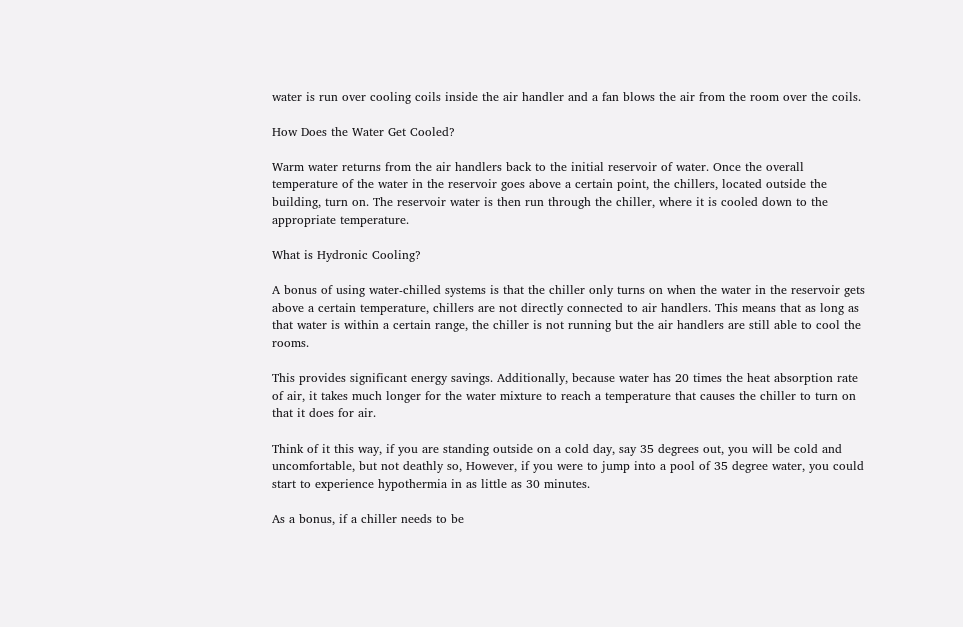water is run over cooling coils inside the air handler and a fan blows the air from the room over the coils.

How Does the Water Get Cooled?

Warm water returns from the air handlers back to the initial reservoir of water. Once the overall temperature of the water in the reservoir goes above a certain point, the chillers, located outside the building, turn on. The reservoir water is then run through the chiller, where it is cooled down to the appropriate temperature.

What is Hydronic Cooling?

A bonus of using water-chilled systems is that the chiller only turns on when the water in the reservoir gets above a certain temperature, chillers are not directly connected to air handlers. This means that as long as that water is within a certain range, the chiller is not running but the air handlers are still able to cool the rooms.

This provides significant energy savings. Additionally, because water has 20 times the heat absorption rate of air, it takes much longer for the water mixture to reach a temperature that causes the chiller to turn on that it does for air.

Think of it this way, if you are standing outside on a cold day, say 35 degrees out, you will be cold and uncomfortable, but not deathly so, However, if you were to jump into a pool of 35 degree water, you could start to experience hypothermia in as little as 30 minutes.

As a bonus, if a chiller needs to be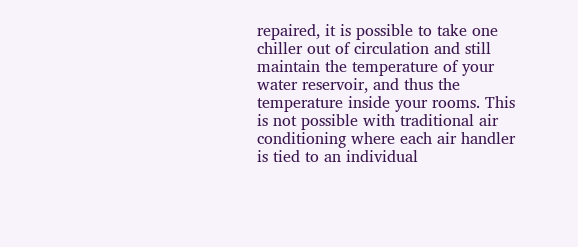repaired, it is possible to take one chiller out of circulation and still maintain the temperature of your water reservoir, and thus the temperature inside your rooms. This is not possible with traditional air conditioning where each air handler is tied to an individual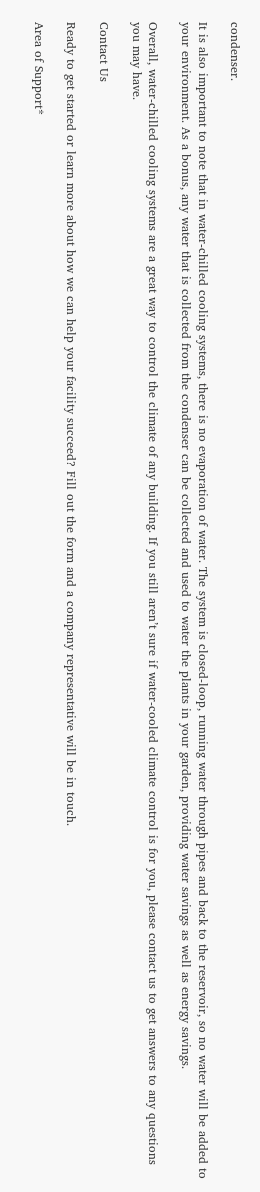condenser.

It is also important to note that in water-chilled cooling systems, there is no evaporation of water. The system is closed-loop, running water through pipes and back to the reservoir, so no water will be added to your environment. As a bonus, any water that is collected from the condenser can be collected and used to water the plants in your garden, providing water savings as well as energy savings.

Overall, water-chilled cooling systems are a great way to control the climate of any building. If you still aren’t sure if water-cooled climate control is for you, please contact us to get answers to any questions you may have.

Contact Us

Ready to get started or learn more about how we can help your facility succeed? Fill out the form and a company representative will be in touch.

Area of Support*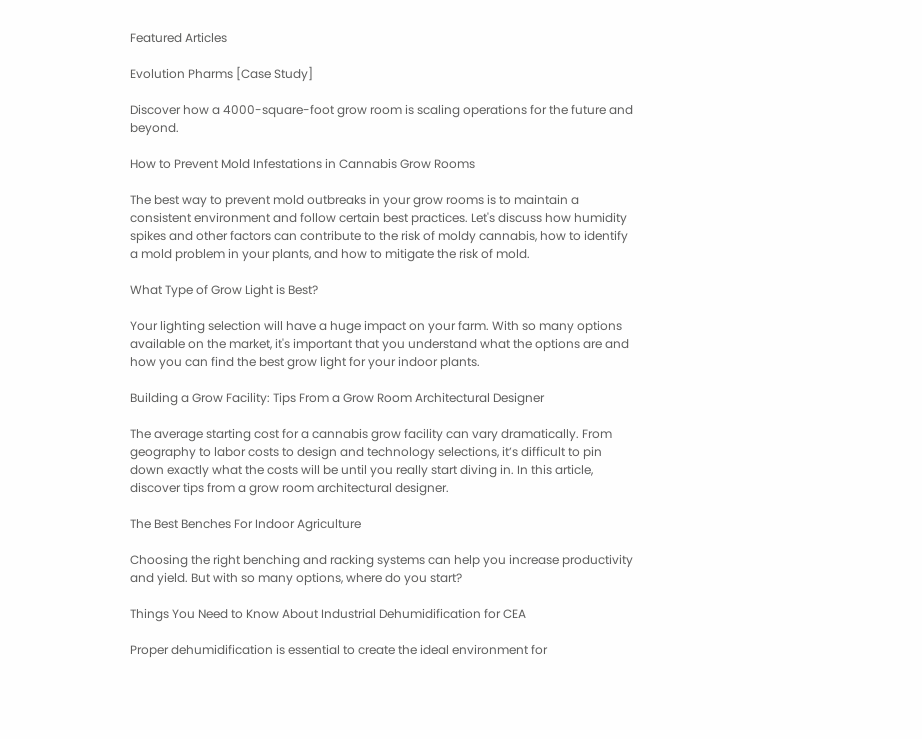Featured Articles

Evolution Pharms [Case Study]

Discover how a 4000-square-foot grow room is scaling operations for the future and beyond.

How to Prevent Mold Infestations in Cannabis Grow Rooms

The best way to prevent mold outbreaks in your grow rooms is to maintain a consistent environment and follow certain best practices. Let's discuss how humidity spikes and other factors can contribute to the risk of moldy cannabis, how to identify a mold problem in your plants, and how to mitigate the risk of mold.

What Type of Grow Light is Best?

Your lighting selection will have a huge impact on your farm. With so many options available on the market, it's important that you understand what the options are and how you can find the best grow light for your indoor plants.

Building a Grow Facility: Tips From a Grow Room Architectural Designer

The average starting cost for a cannabis grow facility can vary dramatically. From geography to labor costs to design and technology selections, it’s difficult to pin down exactly what the costs will be until you really start diving in. In this article, discover tips from a grow room architectural designer.

The Best Benches For Indoor Agriculture

Choosing the right benching and racking systems can help you increase productivity and yield. But with so many options, where do you start?

Things You Need to Know About Industrial Dehumidification for CEA

Proper dehumidification is essential to create the ideal environment for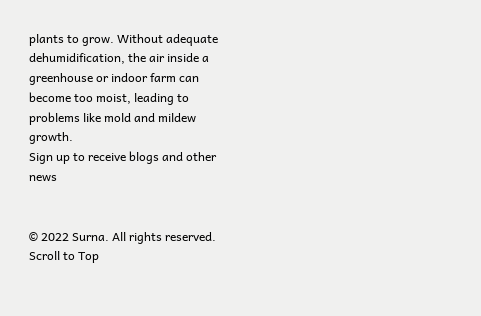plants to grow. Without adequate dehumidification, the air inside a greenhouse or indoor farm can become too moist, leading to problems like mold and mildew growth.
Sign up to receive blogs and other news


© 2022 Surna. All rights reserved.
Scroll to Top